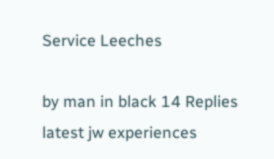Service Leeches

by man in black 14 Replies latest jw experiences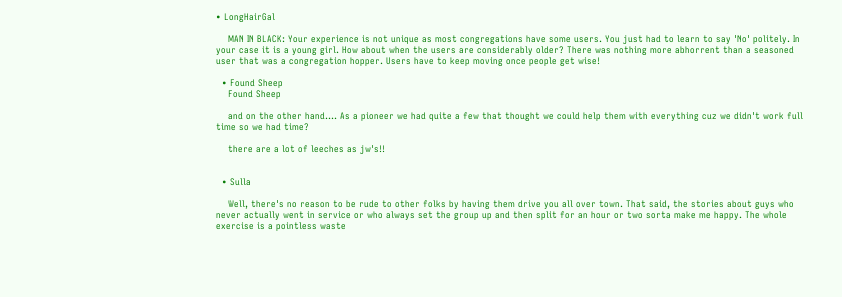• LongHairGal

    MAN IN BLACK: Your experience is not unique as most congregations have some users. You just had to learn to say 'No' politely. In your case it is a young girl. How about when the users are considerably older? There was nothing more abhorrent than a seasoned user that was a congregation hopper. Users have to keep moving once people get wise!

  • Found Sheep
    Found Sheep

    and on the other hand.... As a pioneer we had quite a few that thought we could help them with everything cuz we didn't work full time so we had time?

    there are a lot of leeches as jw's!!


  • Sulla

    Well, there's no reason to be rude to other folks by having them drive you all over town. That said, the stories about guys who never actually went in service or who always set the group up and then split for an hour or two sorta make me happy. The whole exercise is a pointless waste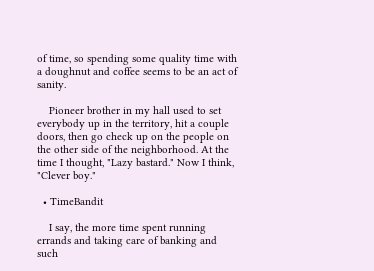of time, so spending some quality time with a doughnut and coffee seems to be an act of sanity.

    Pioneer brother in my hall used to set everybody up in the territory, hit a couple doors, then go check up on the people on the other side of the neighborhood. At the time I thought, "Lazy bastard." Now I think, "Clever boy."

  • TimeBandit

    I say, the more time spent running errands and taking care of banking and such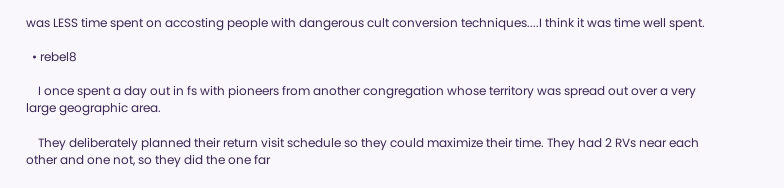was LESS time spent on accosting people with dangerous cult conversion techniques....I think it was time well spent.

  • rebel8

    I once spent a day out in fs with pioneers from another congregation whose territory was spread out over a very large geographic area.

    They deliberately planned their return visit schedule so they could maximize their time. They had 2 RVs near each other and one not, so they did the one far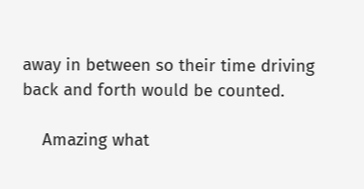away in between so their time driving back and forth would be counted.

    Amazing what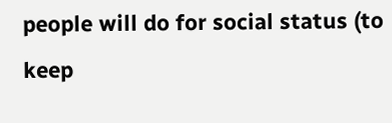people will do for social status (to keep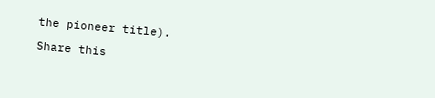the pioneer title).

Share this